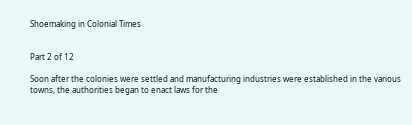Shoemaking in Colonial Times


Part 2 of 12

Soon after the colonies were settled and manufacturing industries were established in the various towns, the authorities began to enact laws for the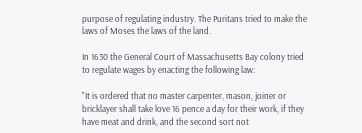purpose of regulating industry. The Puritans tried to make the laws of Moses the laws of the land.

In 1630 the General Court of Massachusetts Bay colony tried to regulate wages by enacting the following law:

"It is ordered that no master carpenter, mason, joiner or bricklayer shall take love 16 pence a day for their work, if they have meat and drink, and the second sort not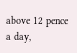above 12 pence a day,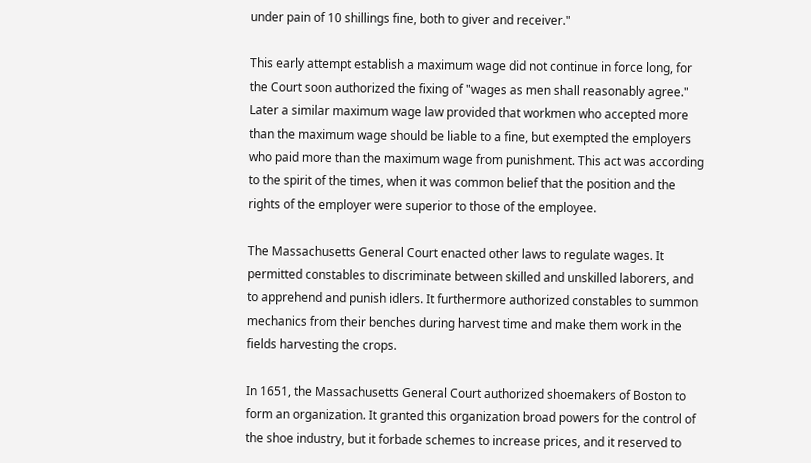under pain of 10 shillings fine, both to giver and receiver."

This early attempt establish a maximum wage did not continue in force long, for the Court soon authorized the fixing of "wages as men shall reasonably agree." Later a similar maximum wage law provided that workmen who accepted more than the maximum wage should be liable to a fine, but exempted the employers who paid more than the maximum wage from punishment. This act was according to the spirit of the times, when it was common belief that the position and the rights of the employer were superior to those of the employee.

The Massachusetts General Court enacted other laws to regulate wages. It permitted constables to discriminate between skilled and unskilled laborers, and to apprehend and punish idlers. It furthermore authorized constables to summon mechanics from their benches during harvest time and make them work in the fields harvesting the crops.

In 1651, the Massachusetts General Court authorized shoemakers of Boston to form an organization. It granted this organization broad powers for the control of the shoe industry, but it forbade schemes to increase prices, and it reserved to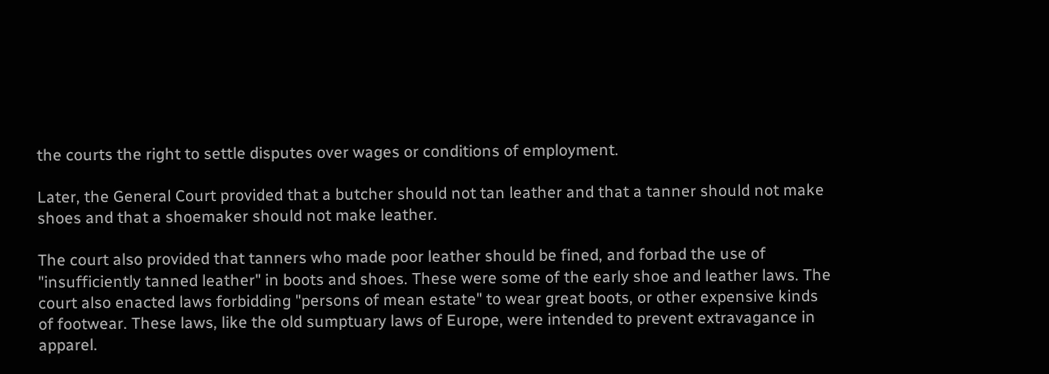the courts the right to settle disputes over wages or conditions of employment.

Later, the General Court provided that a butcher should not tan leather and that a tanner should not make shoes and that a shoemaker should not make leather.

The court also provided that tanners who made poor leather should be fined, and forbad the use of "insufficiently tanned leather" in boots and shoes. These were some of the early shoe and leather laws. The court also enacted laws forbidding "persons of mean estate" to wear great boots, or other expensive kinds of footwear. These laws, like the old sumptuary laws of Europe, were intended to prevent extravagance in apparel.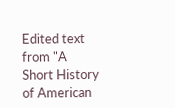Edited text from "A Short History of American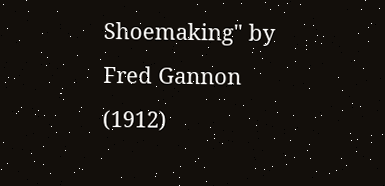Shoemaking" by Fred Gannon (1912)